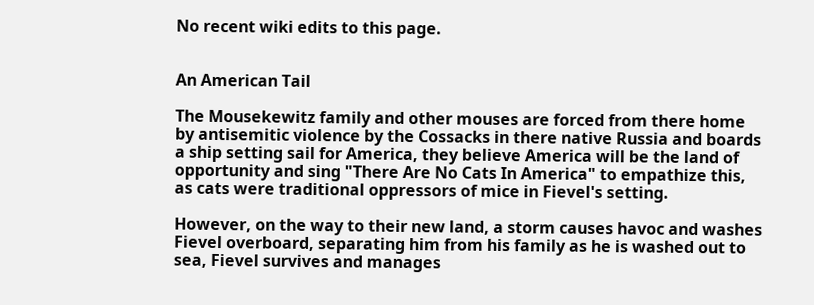No recent wiki edits to this page.


An American Tail

The Mousekewitz family and other mouses are forced from there home by antisemitic violence by the Cossacks in there native Russia and boards a ship setting sail for America, they believe America will be the land of opportunity and sing "There Are No Cats In America" to empathize this, as cats were traditional oppressors of mice in Fievel's setting.

However, on the way to their new land, a storm causes havoc and washes Fievel overboard, separating him from his family as he is washed out to sea, Fievel survives and manages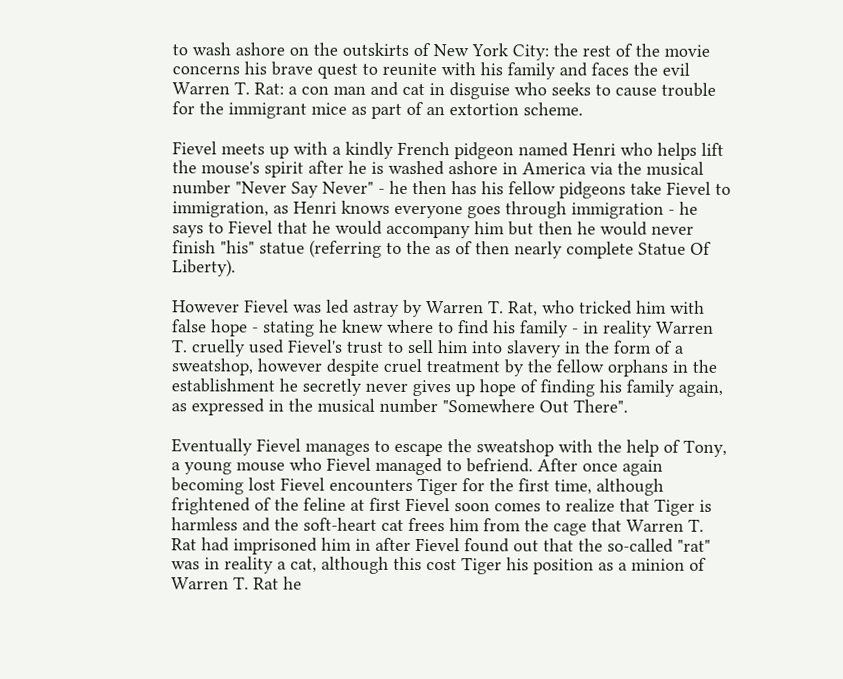to wash ashore on the outskirts of New York City: the rest of the movie concerns his brave quest to reunite with his family and faces the evil Warren T. Rat: a con man and cat in disguise who seeks to cause trouble for the immigrant mice as part of an extortion scheme.

Fievel meets up with a kindly French pidgeon named Henri who helps lift the mouse's spirit after he is washed ashore in America via the musical number "Never Say Never" - he then has his fellow pidgeons take Fievel to immigration, as Henri knows everyone goes through immigration - he says to Fievel that he would accompany him but then he would never finish "his" statue (referring to the as of then nearly complete Statue Of Liberty).

However Fievel was led astray by Warren T. Rat, who tricked him with false hope - stating he knew where to find his family - in reality Warren T. cruelly used Fievel's trust to sell him into slavery in the form of a sweatshop, however despite cruel treatment by the fellow orphans in the establishment he secretly never gives up hope of finding his family again, as expressed in the musical number "Somewhere Out There".

Eventually Fievel manages to escape the sweatshop with the help of Tony, a young mouse who Fievel managed to befriend. After once again becoming lost Fievel encounters Tiger for the first time, although frightened of the feline at first Fievel soon comes to realize that Tiger is harmless and the soft-heart cat frees him from the cage that Warren T. Rat had imprisoned him in after Fievel found out that the so-called "rat" was in reality a cat, although this cost Tiger his position as a minion of Warren T. Rat he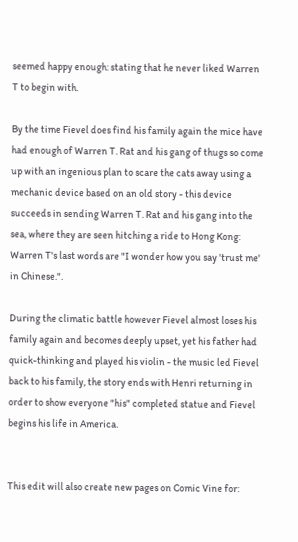seemed happy enough: stating that he never liked Warren T to begin with.

By the time Fievel does find his family again the mice have had enough of Warren T. Rat and his gang of thugs so come up with an ingenious plan to scare the cats away using a mechanic device based on an old story - this device succeeds in sending Warren T. Rat and his gang into the sea, where they are seen hitching a ride to Hong Kong: Warren T's last words are "I wonder how you say 'trust me' in Chinese.".

During the climatic battle however Fievel almost loses his family again and becomes deeply upset, yet his father had quick-thinking and played his violin - the music led Fievel back to his family, the story ends with Henri returning in order to show everyone "his" completed statue and Fievel begins his life in America.


This edit will also create new pages on Comic Vine for: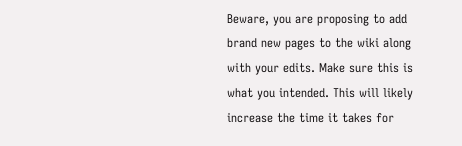Beware, you are proposing to add brand new pages to the wiki along with your edits. Make sure this is what you intended. This will likely increase the time it takes for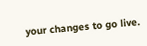your changes to go live.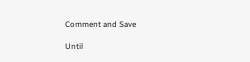Comment and Save

Until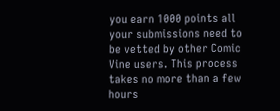you earn 1000 points all your submissions need to be vetted by other Comic Vine users. This process takes no more than a few hours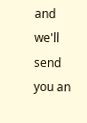and we'll send you an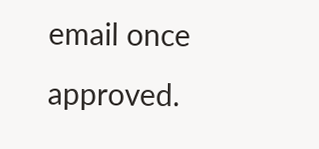email once approved.